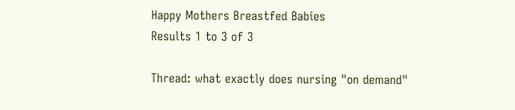Happy Mothers Breastfed Babies
Results 1 to 3 of 3

Thread: what exactly does nursing "on demand"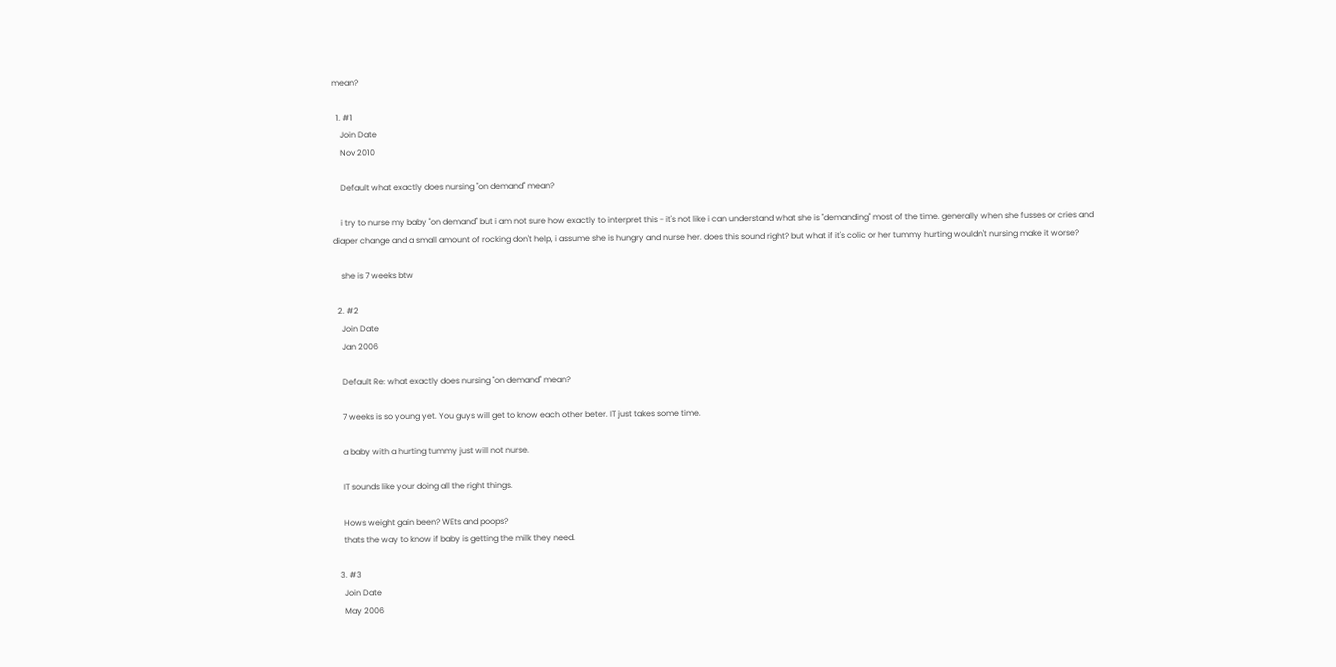mean?

  1. #1
    Join Date
    Nov 2010

    Default what exactly does nursing "on demand" mean?

    i try to nurse my baby "on demand" but i am not sure how exactly to interpret this - it's not like i can understand what she is "demanding" most of the time. generally when she fusses or cries and diaper change and a small amount of rocking don't help, i assume she is hungry and nurse her. does this sound right? but what if it's colic or her tummy hurting wouldn't nursing make it worse?

    she is 7 weeks btw

  2. #2
    Join Date
    Jan 2006

    Default Re: what exactly does nursing "on demand" mean?

    7 weeks is so young yet. You guys will get to know each other beter. IT just takes some time.

    a baby with a hurting tummy just will not nurse.

    IT sounds like your doing all the right things.

    Hows weight gain been? WEts and poops?
    thats the way to know if baby is getting the milk they need.

  3. #3
    Join Date
    May 2006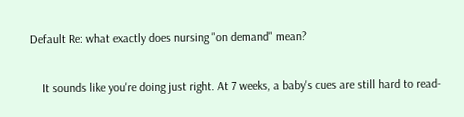Default Re: what exactly does nursing "on demand" mean?

    It sounds like you're doing just right. At 7 weeks, a baby's cues are still hard to read-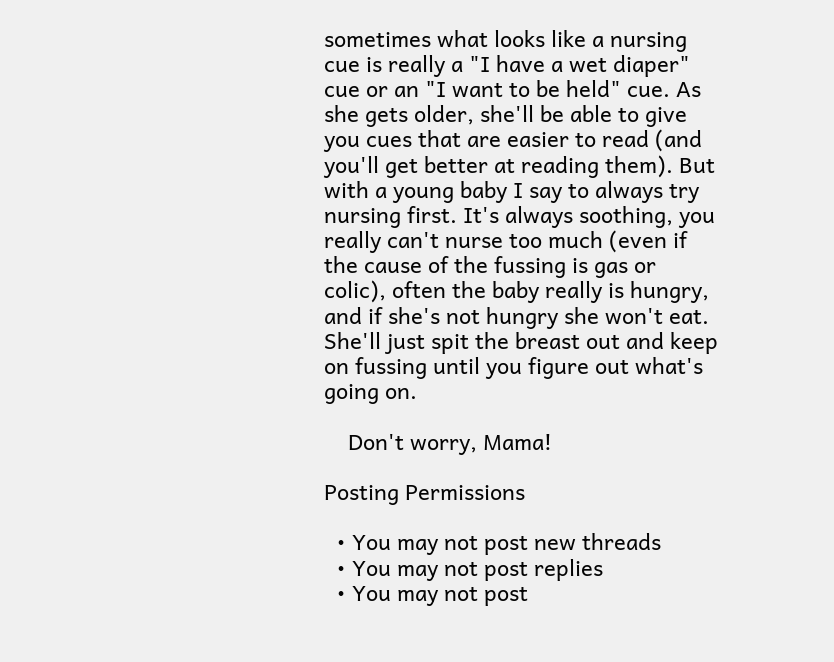sometimes what looks like a nursing cue is really a "I have a wet diaper" cue or an "I want to be held" cue. As she gets older, she'll be able to give you cues that are easier to read (and you'll get better at reading them). But with a young baby I say to always try nursing first. It's always soothing, you really can't nurse too much (even if the cause of the fussing is gas or colic), often the baby really is hungry, and if she's not hungry she won't eat. She'll just spit the breast out and keep on fussing until you figure out what's going on.

    Don't worry, Mama!

Posting Permissions

  • You may not post new threads
  • You may not post replies
  • You may not post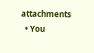attachments
  • You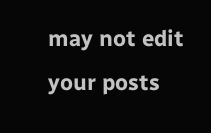may not edit your posts